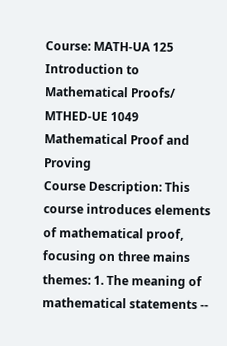Course: MATH-UA 125 Introduction to Mathematical Proofs/ MTHED-UE 1049 Mathematical Proof and Proving
Course Description: This course introduces elements of mathematical proof, focusing on three mains themes: 1. The meaning of mathematical statements --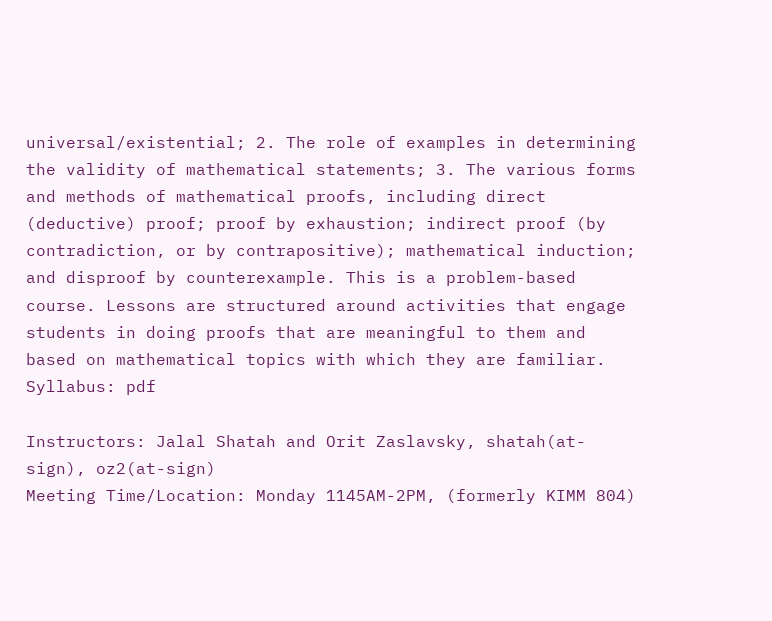universal/existential; 2. The role of examples in determining the validity of mathematical statements; 3. The various forms and methods of mathematical proofs, including direct (deductive) proof; proof by exhaustion; indirect proof (by contradiction, or by contrapositive); mathematical induction; and disproof by counterexample. This is a problem-based course. Lessons are structured around activities that engage students in doing proofs that are meaningful to them and based on mathematical topics with which they are familiar.
Syllabus: pdf

Instructors: Jalal Shatah and Orit Zaslavsky, shatah(at-sign), oz2(at-sign)
Meeting Time/Location: Monday 1145AM-2PM, (formerly KIMM 804)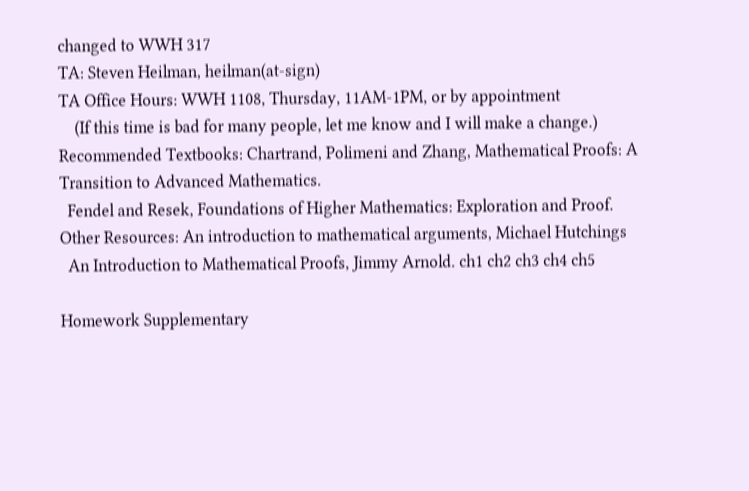changed to WWH 317
TA: Steven Heilman, heilman(at-sign)
TA Office Hours: WWH 1108, Thursday, 11AM-1PM, or by appointment
    (If this time is bad for many people, let me know and I will make a change.)
Recommended Textbooks: Chartrand, Polimeni and Zhang, Mathematical Proofs: A Transition to Advanced Mathematics.
  Fendel and Resek, Foundations of Higher Mathematics: Exploration and Proof.
Other Resources: An introduction to mathematical arguments, Michael Hutchings
  An Introduction to Mathematical Proofs, Jimmy Arnold. ch1 ch2 ch3 ch4 ch5

Homework Supplementary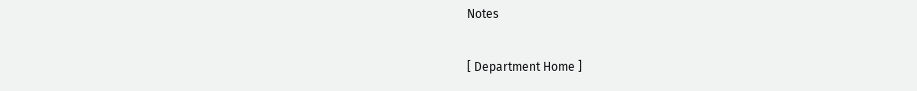Notes

[ Department Home ]